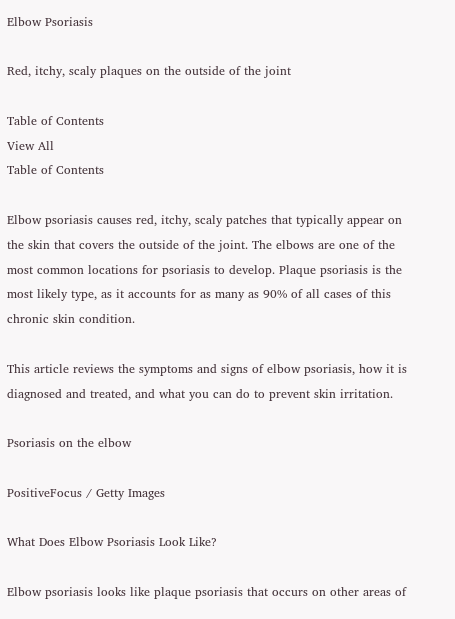Elbow Psoriasis

Red, itchy, scaly plaques on the outside of the joint

Table of Contents
View All
Table of Contents

Elbow psoriasis causes red, itchy, scaly patches that typically appear on the skin that covers the outside of the joint. The elbows are one of the most common locations for psoriasis to develop. Plaque psoriasis is the most likely type, as it accounts for as many as 90% of all cases of this chronic skin condition.

This article reviews the symptoms and signs of elbow psoriasis, how it is diagnosed and treated, and what you can do to prevent skin irritation.

Psoriasis on the elbow

PositiveFocus / Getty Images

What Does Elbow Psoriasis Look Like?

Elbow psoriasis looks like plaque psoriasis that occurs on other areas of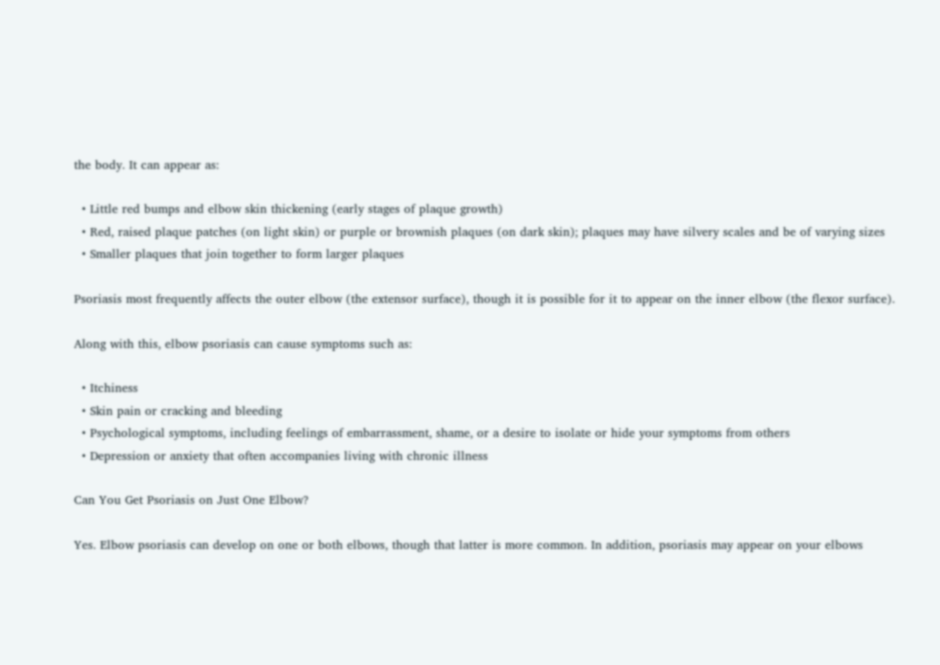the body. It can appear as:

  • Little red bumps and elbow skin thickening (early stages of plaque growth)
  • Red, raised plaque patches (on light skin) or purple or brownish plaques (on dark skin); plaques may have silvery scales and be of varying sizes
  • Smaller plaques that join together to form larger plaques

Psoriasis most frequently affects the outer elbow (the extensor surface), though it is possible for it to appear on the inner elbow (the flexor surface).

Along with this, elbow psoriasis can cause symptoms such as:

  • Itchiness
  • Skin pain or cracking and bleeding
  • Psychological symptoms, including feelings of embarrassment, shame, or a desire to isolate or hide your symptoms from others
  • Depression or anxiety that often accompanies living with chronic illness

Can You Get Psoriasis on Just One Elbow?

Yes. Elbow psoriasis can develop on one or both elbows, though that latter is more common. In addition, psoriasis may appear on your elbows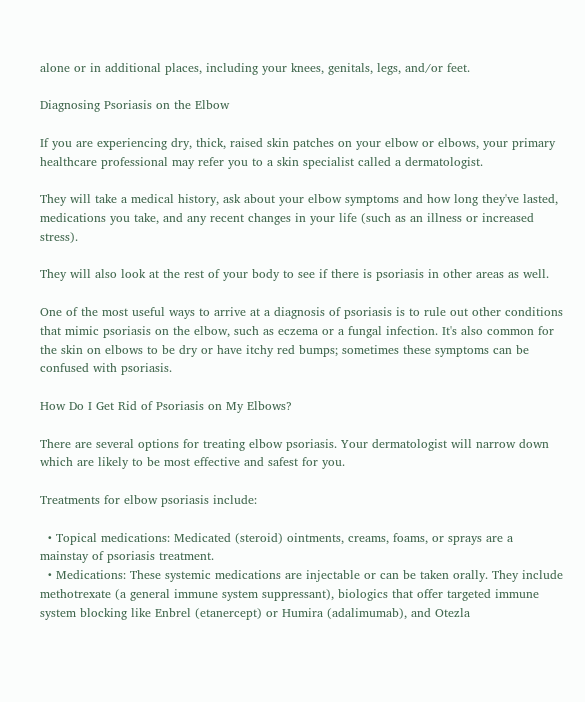alone or in additional places, including your knees, genitals, legs, and/or feet.

Diagnosing Psoriasis on the Elbow

If you are experiencing dry, thick, raised skin patches on your elbow or elbows, your primary healthcare professional may refer you to a skin specialist called a dermatologist.

They will take a medical history, ask about your elbow symptoms and how long they've lasted, medications you take, and any recent changes in your life (such as an illness or increased stress).

They will also look at the rest of your body to see if there is psoriasis in other areas as well.

One of the most useful ways to arrive at a diagnosis of psoriasis is to rule out other conditions that mimic psoriasis on the elbow, such as eczema or a fungal infection. It's also common for the skin on elbows to be dry or have itchy red bumps; sometimes these symptoms can be confused with psoriasis.

How Do I Get Rid of Psoriasis on My Elbows?

There are several options for treating elbow psoriasis. Your dermatologist will narrow down which are likely to be most effective and safest for you.

Treatments for elbow psoriasis include:

  • Topical medications: Medicated (steroid) ointments, creams, foams, or sprays are a mainstay of psoriasis treatment.
  • Medications: These systemic medications are injectable or can be taken orally. They include methotrexate (a general immune system suppressant), biologics that offer targeted immune system blocking like Enbrel (etanercept) or Humira (adalimumab), and Otezla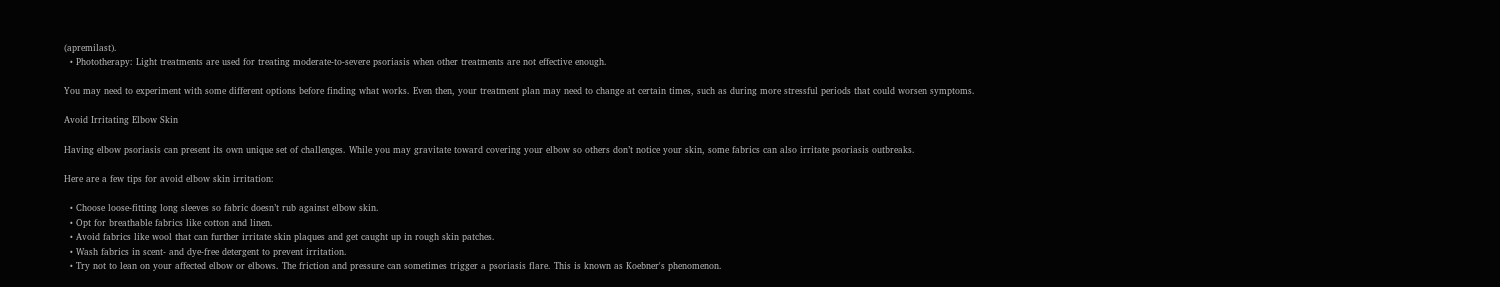(apremilast).
  • Phototherapy: Light treatments are used for treating moderate-to-severe psoriasis when other treatments are not effective enough.

You may need to experiment with some different options before finding what works. Even then, your treatment plan may need to change at certain times, such as during more stressful periods that could worsen symptoms.

Avoid Irritating Elbow Skin

Having elbow psoriasis can present its own unique set of challenges. While you may gravitate toward covering your elbow so others don’t notice your skin, some fabrics can also irritate psoriasis outbreaks.

Here are a few tips for avoid elbow skin irritation:

  • Choose loose-fitting long sleeves so fabric doesn’t rub against elbow skin.
  • Opt for breathable fabrics like cotton and linen.
  • Avoid fabrics like wool that can further irritate skin plaques and get caught up in rough skin patches.
  • Wash fabrics in scent- and dye-free detergent to prevent irritation.
  • Try not to lean on your affected elbow or elbows. The friction and pressure can sometimes trigger a psoriasis flare. This is known as Koebner's phenomenon.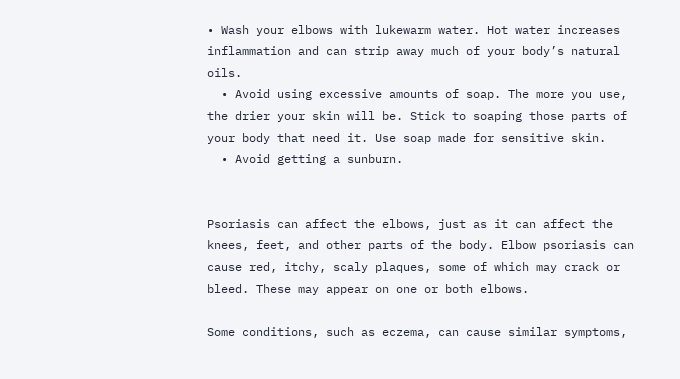• Wash your elbows with lukewarm water. Hot water increases inflammation and can strip away much of your body’s natural oils.
  • Avoid using excessive amounts of soap. The more you use, the drier your skin will be. Stick to soaping those parts of your body that need it. Use soap made for sensitive skin.
  • Avoid getting a sunburn.


Psoriasis can affect the elbows, just as it can affect the knees, feet, and other parts of the body. Elbow psoriasis can cause red, itchy, scaly plaques, some of which may crack or bleed. These may appear on one or both elbows.

Some conditions, such as eczema, can cause similar symptoms,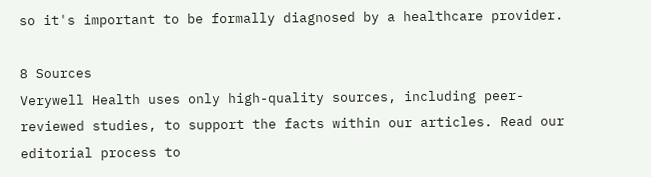so it's important to be formally diagnosed by a healthcare provider.

8 Sources
Verywell Health uses only high-quality sources, including peer-reviewed studies, to support the facts within our articles. Read our editorial process to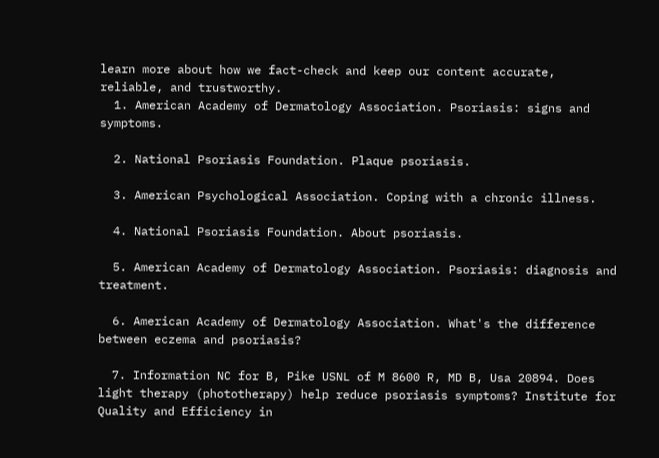learn more about how we fact-check and keep our content accurate, reliable, and trustworthy.
  1. American Academy of Dermatology Association. Psoriasis: signs and symptoms.

  2. National Psoriasis Foundation. Plaque psoriasis.

  3. American Psychological Association. Coping with a chronic illness.

  4. National Psoriasis Foundation. About psoriasis.

  5. American Academy of Dermatology Association. Psoriasis: diagnosis and treatment.

  6. American Academy of Dermatology Association. What's the difference between eczema and psoriasis?

  7. Information NC for B, Pike USNL of M 8600 R, MD B, Usa 20894. Does light therapy (phototherapy) help reduce psoriasis symptoms? Institute for Quality and Efficiency in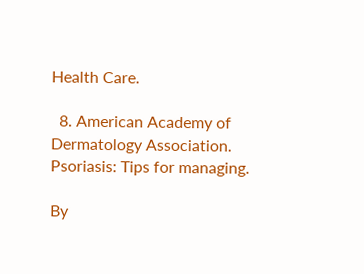Health Care.

  8. American Academy of Dermatology Association. Psoriasis: Tips for managing.

By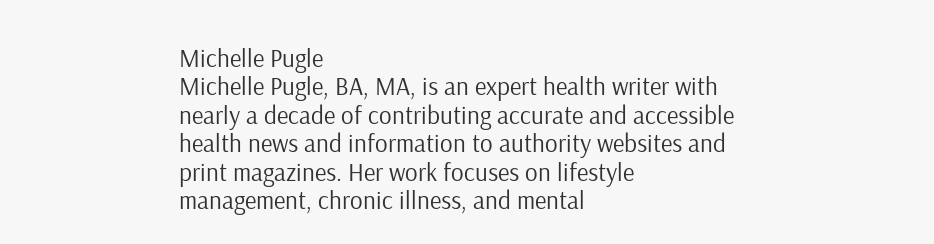Michelle Pugle
Michelle Pugle, BA, MA, is an expert health writer with nearly a decade of contributing accurate and accessible health news and information to authority websites and print magazines. Her work focuses on lifestyle management, chronic illness, and mental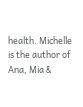health. Michelle is the author of Ana, Mia &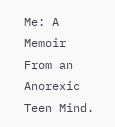Me: A Memoir From an Anorexic Teen Mind.